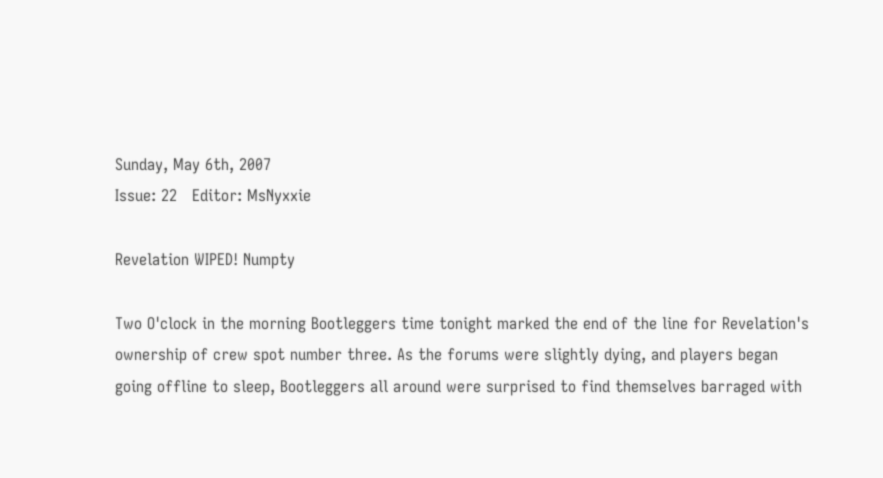Sunday, May 6th, 2007
Issue: 22   Editor: MsNyxxie

Revelation WIPED! Numpty

Two O'clock in the morning Bootleggers time tonight marked the end of the line for Revelation's ownership of crew spot number three. As the forums were slightly dying, and players began going offline to sleep, Bootleggers all around were surprised to find themselves barraged with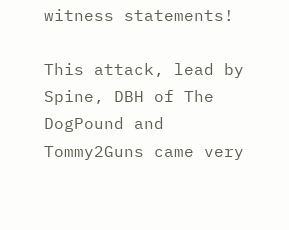witness statements!

This attack, lead by Spine, DBH of The DogPound and Tommy2Guns came very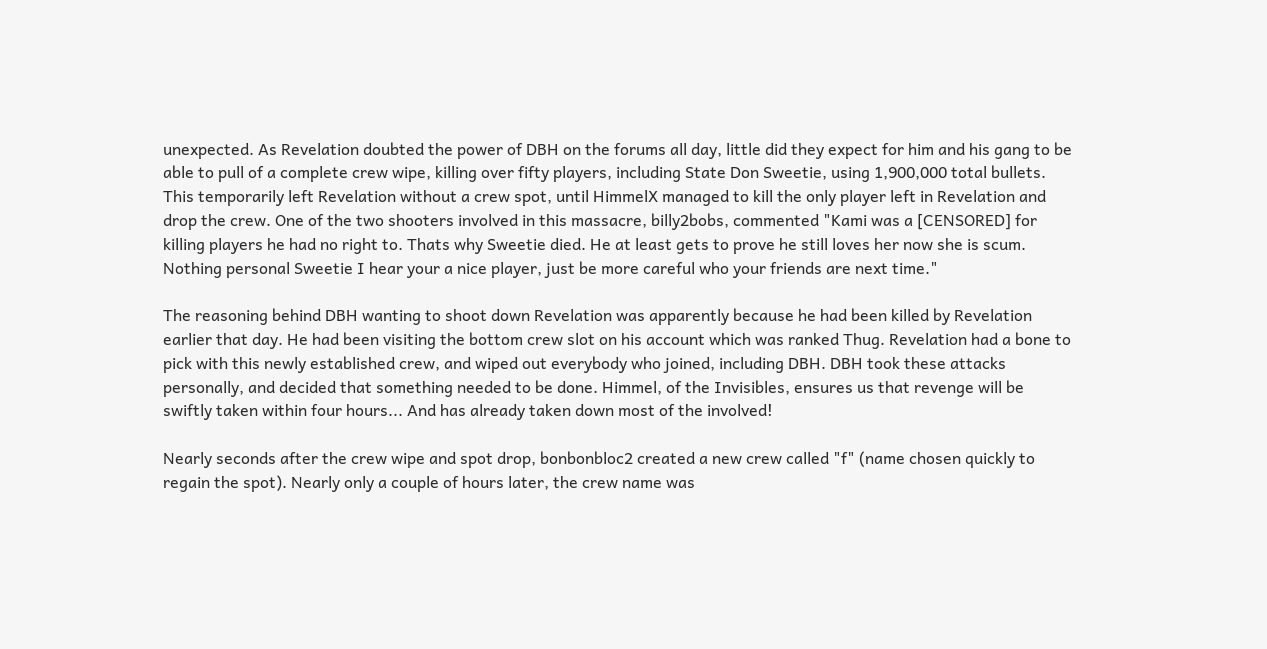unexpected. As Revelation doubted the power of DBH on the forums all day, little did they expect for him and his gang to be able to pull of a complete crew wipe, killing over fifty players, including State Don Sweetie, using 1,900,000 total bullets. This temporarily left Revelation without a crew spot, until HimmelX managed to kill the only player left in Revelation and drop the crew. One of the two shooters involved in this massacre, billy2bobs, commented "Kami was a [CENSORED] for killing players he had no right to. Thats why Sweetie died. He at least gets to prove he still loves her now she is scum. Nothing personal Sweetie I hear your a nice player, just be more careful who your friends are next time."

The reasoning behind DBH wanting to shoot down Revelation was apparently because he had been killed by Revelation earlier that day. He had been visiting the bottom crew slot on his account which was ranked Thug. Revelation had a bone to pick with this newly established crew, and wiped out everybody who joined, including DBH. DBH took these attacks personally, and decided that something needed to be done. Himmel, of the Invisibles, ensures us that revenge will be swiftly taken within four hours... And has already taken down most of the involved!

Nearly seconds after the crew wipe and spot drop, bonbonbloc2 created a new crew called "f" (name chosen quickly to regain the spot). Nearly only a couple of hours later, the crew name was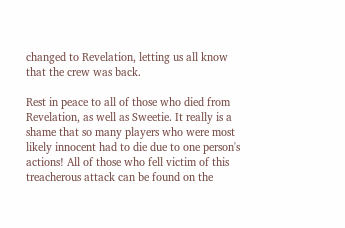changed to Revelation, letting us all know that the crew was back.

Rest in peace to all of those who died from Revelation, as well as Sweetie. It really is a shame that so many players who were most likely innocent had to die due to one person's actions! All of those who fell victim of this treacherous attack can be found on the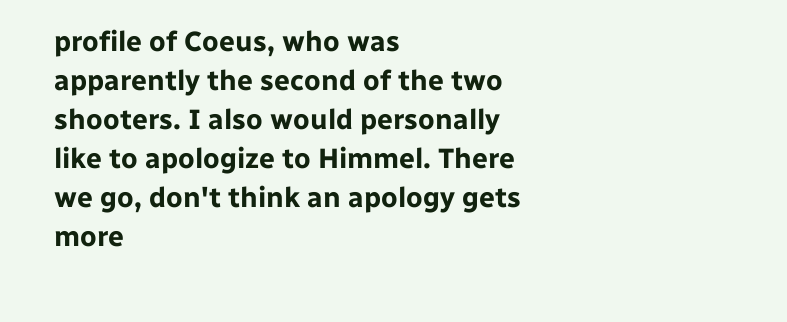profile of Coeus, who was apparently the second of the two shooters. I also would personally like to apologize to Himmel. There we go, don't think an apology gets more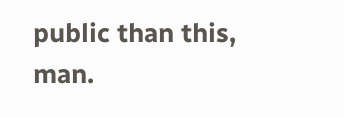public than this, man.